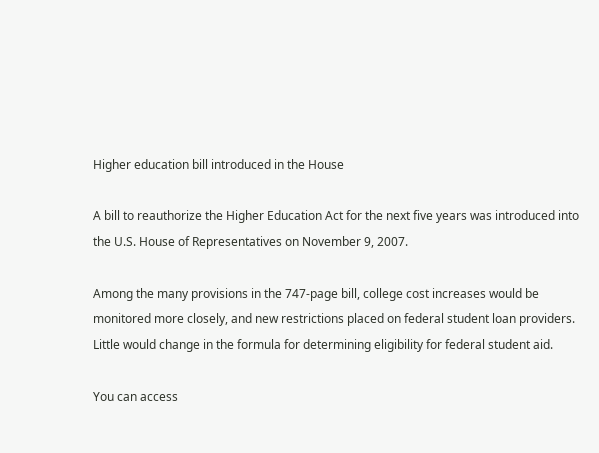Higher education bill introduced in the House

A bill to reauthorize the Higher Education Act for the next five years was introduced into the U.S. House of Representatives on November 9, 2007.

Among the many provisions in the 747-page bill, college cost increases would be monitored more closely, and new restrictions placed on federal student loan providers. Little would change in the formula for determining eligibility for federal student aid.

You can access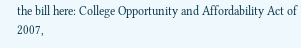the bill here: College Opportunity and Affordability Act of 2007,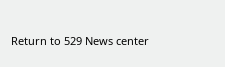Return to 529 News center